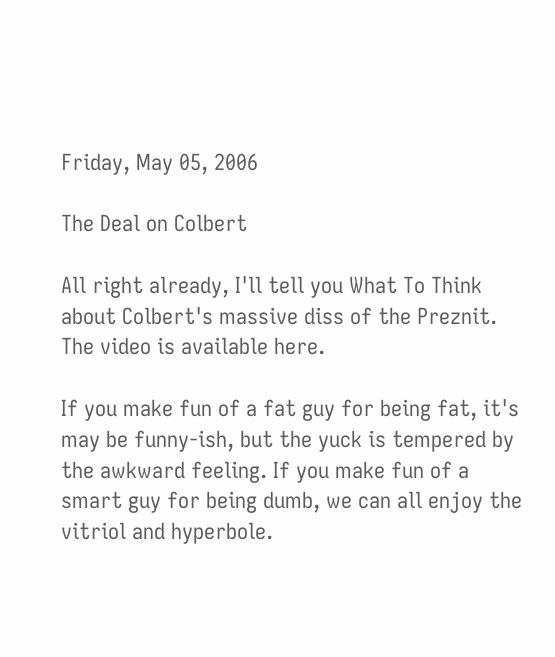Friday, May 05, 2006

The Deal on Colbert

All right already, I'll tell you What To Think about Colbert's massive diss of the Preznit. The video is available here.

If you make fun of a fat guy for being fat, it's may be funny-ish, but the yuck is tempered by the awkward feeling. If you make fun of a smart guy for being dumb, we can all enjoy the vitriol and hyperbole.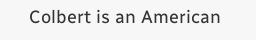Colbert is an American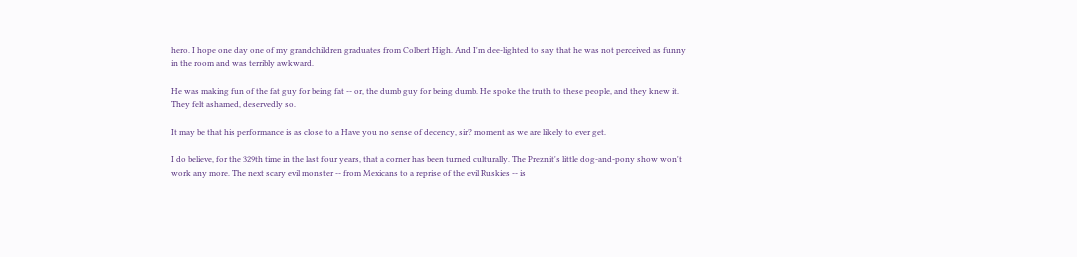hero. I hope one day one of my grandchildren graduates from Colbert High. And I'm dee-lighted to say that he was not perceived as funny in the room and was terribly awkward.

He was making fun of the fat guy for being fat -- or, the dumb guy for being dumb. He spoke the truth to these people, and they knew it. They felt ashamed, deservedly so.

It may be that his performance is as close to a Have you no sense of decency, sir? moment as we are likely to ever get.

I do believe, for the 329th time in the last four years, that a corner has been turned culturally. The Preznit's little dog-and-pony show won't work any more. The next scary evil monster -- from Mexicans to a reprise of the evil Ruskies -- is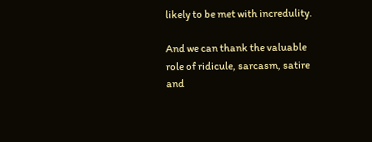likely to be met with incredulity.

And we can thank the valuable role of ridicule, sarcasm, satire and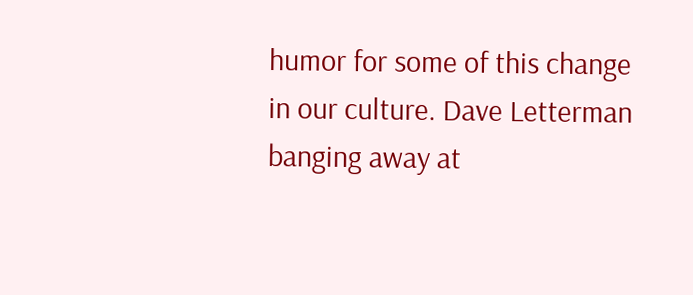humor for some of this change in our culture. Dave Letterman banging away at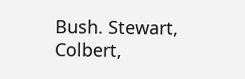Bush. Stewart, Colbert,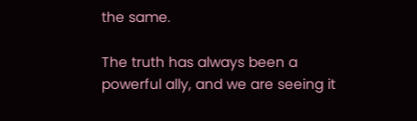the same.

The truth has always been a powerful ally, and we are seeing it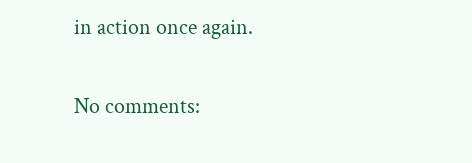in action once again.

No comments: